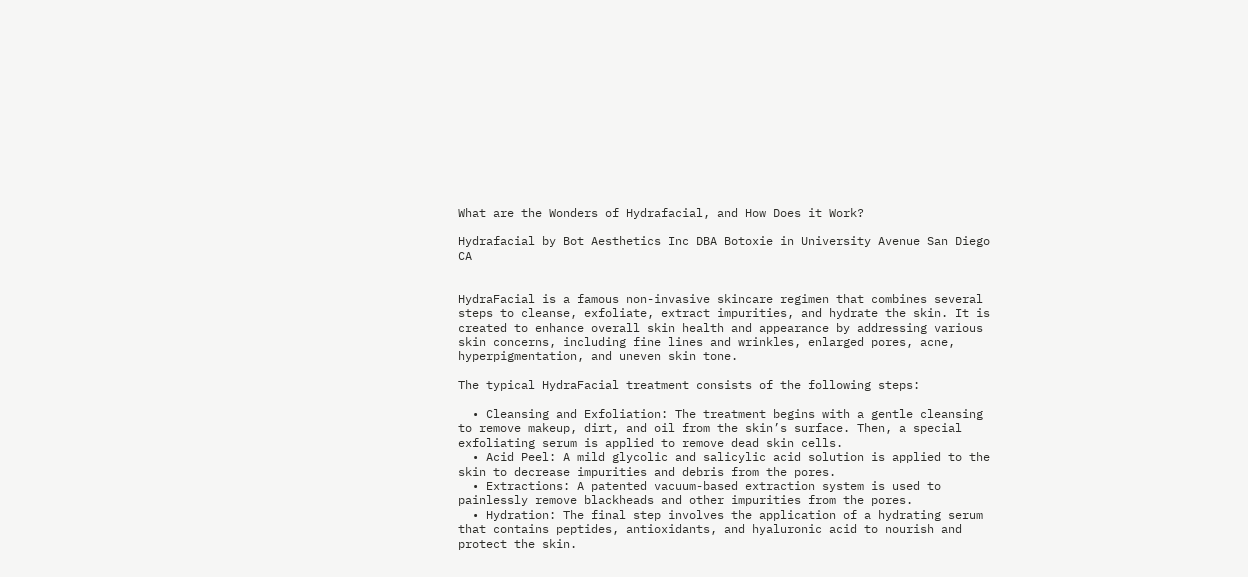What are the Wonders of Hydrafacial, and How Does it Work?

Hydrafacial by Bot Aesthetics Inc DBA Botoxie in University Avenue San Diego CA


HydraFacial is a famous non-invasive skincare regimen that combines several steps to cleanse, exfoliate, extract impurities, and hydrate the skin. It is created to enhance overall skin health and appearance by addressing various skin concerns, including fine lines and wrinkles, enlarged pores, acne, hyperpigmentation, and uneven skin tone.

The typical HydraFacial treatment consists of the following steps:

  • Cleansing and Exfoliation: The treatment begins with a gentle cleansing to remove makeup, dirt, and oil from the skin’s surface. Then, a special exfoliating serum is applied to remove dead skin cells.
  • Acid Peel: A mild glycolic and salicylic acid solution is applied to the skin to decrease impurities and debris from the pores.
  • Extractions: A patented vacuum-based extraction system is used to painlessly remove blackheads and other impurities from the pores.
  • Hydration: The final step involves the application of a hydrating serum that contains peptides, antioxidants, and hyaluronic acid to nourish and protect the skin.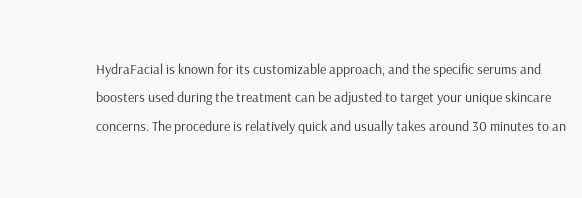HydraFacial is known for its customizable approach, and the specific serums and boosters used during the treatment can be adjusted to target your unique skincare concerns. The procedure is relatively quick and usually takes around 30 minutes to an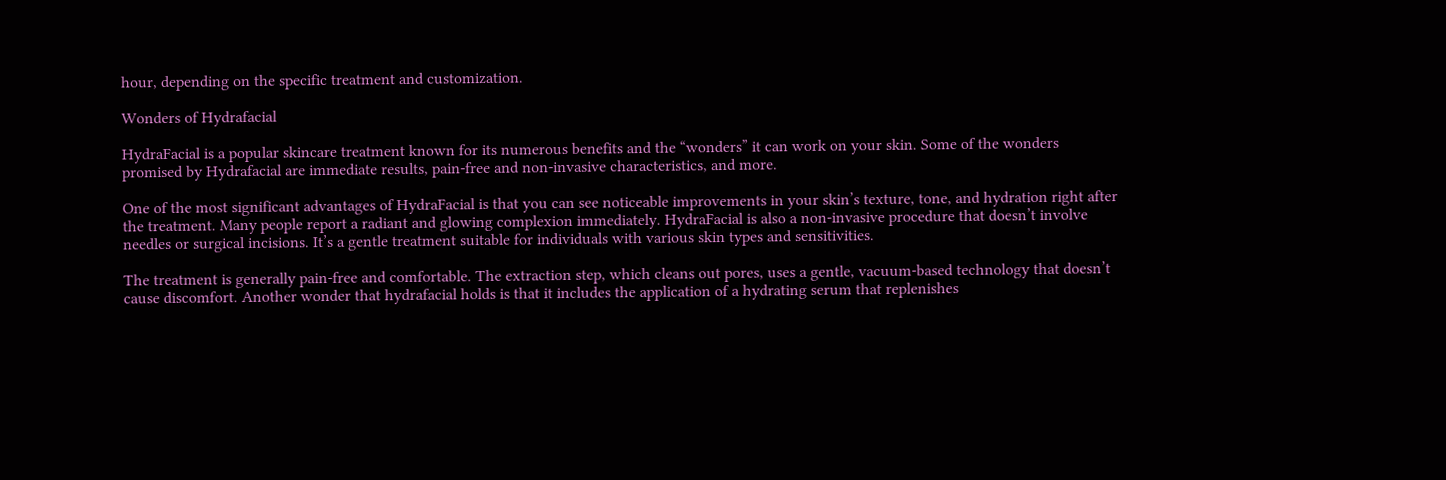hour, depending on the specific treatment and customization.

Wonders of Hydrafacial

HydraFacial is a popular skincare treatment known for its numerous benefits and the “wonders” it can work on your skin. Some of the wonders promised by Hydrafacial are immediate results, pain-free and non-invasive characteristics, and more.

One of the most significant advantages of HydraFacial is that you can see noticeable improvements in your skin’s texture, tone, and hydration right after the treatment. Many people report a radiant and glowing complexion immediately. HydraFacial is also a non-invasive procedure that doesn’t involve needles or surgical incisions. It’s a gentle treatment suitable for individuals with various skin types and sensitivities.

The treatment is generally pain-free and comfortable. The extraction step, which cleans out pores, uses a gentle, vacuum-based technology that doesn’t cause discomfort. Another wonder that hydrafacial holds is that it includes the application of a hydrating serum that replenishes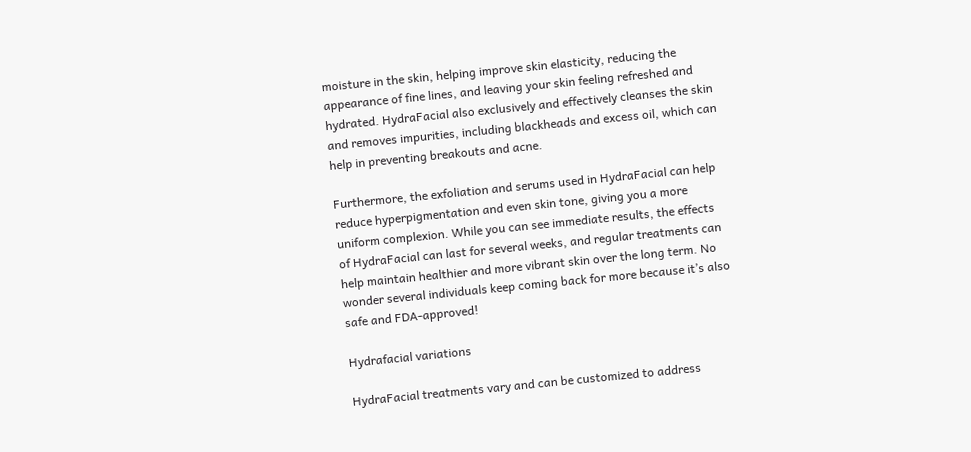moisture in the skin, helping improve skin elasticity, reducing the appearance of fine lines, and leaving your skin feeling refreshed and hydrated. HydraFacial also exclusively and effectively cleanses the skin and removes impurities, including blackheads and excess oil, which can help in preventing breakouts and acne.

Furthermore, the exfoliation and serums used in HydraFacial can help reduce hyperpigmentation and even skin tone, giving you a more uniform complexion. While you can see immediate results, the effects of HydraFacial can last for several weeks, and regular treatments can help maintain healthier and more vibrant skin over the long term. No wonder several individuals keep coming back for more because it’s also safe and FDA-approved!

Hydrafacial variations

HydraFacial treatments vary and can be customized to address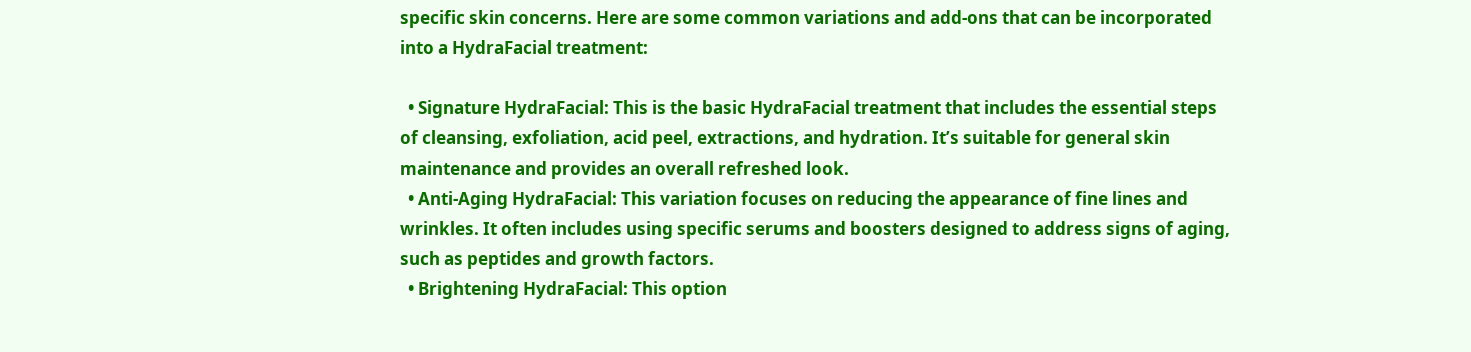specific skin concerns. Here are some common variations and add-ons that can be incorporated into a HydraFacial treatment:

  • Signature HydraFacial: This is the basic HydraFacial treatment that includes the essential steps of cleansing, exfoliation, acid peel, extractions, and hydration. It’s suitable for general skin maintenance and provides an overall refreshed look.
  • Anti-Aging HydraFacial: This variation focuses on reducing the appearance of fine lines and wrinkles. It often includes using specific serums and boosters designed to address signs of aging, such as peptides and growth factors.
  • Brightening HydraFacial: This option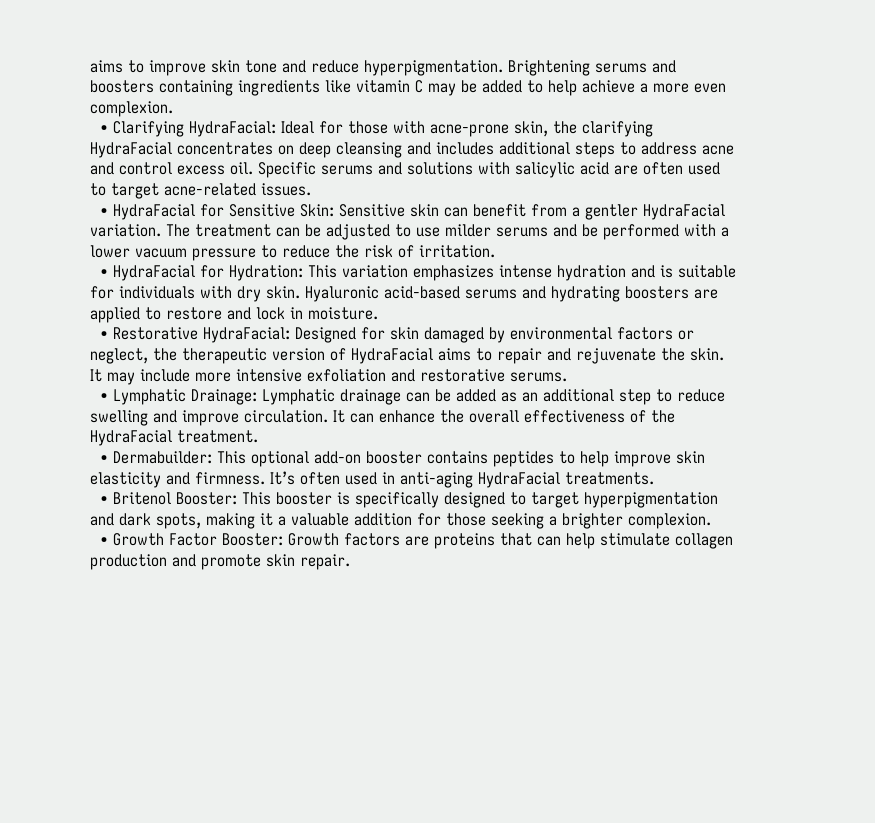aims to improve skin tone and reduce hyperpigmentation. Brightening serums and boosters containing ingredients like vitamin C may be added to help achieve a more even complexion.
  • Clarifying HydraFacial: Ideal for those with acne-prone skin, the clarifying HydraFacial concentrates on deep cleansing and includes additional steps to address acne and control excess oil. Specific serums and solutions with salicylic acid are often used to target acne-related issues.
  • HydraFacial for Sensitive Skin: Sensitive skin can benefit from a gentler HydraFacial variation. The treatment can be adjusted to use milder serums and be performed with a lower vacuum pressure to reduce the risk of irritation.
  • HydraFacial for Hydration: This variation emphasizes intense hydration and is suitable for individuals with dry skin. Hyaluronic acid-based serums and hydrating boosters are applied to restore and lock in moisture.
  • Restorative HydraFacial: Designed for skin damaged by environmental factors or neglect, the therapeutic version of HydraFacial aims to repair and rejuvenate the skin. It may include more intensive exfoliation and restorative serums.
  • Lymphatic Drainage: Lymphatic drainage can be added as an additional step to reduce swelling and improve circulation. It can enhance the overall effectiveness of the HydraFacial treatment.
  • Dermabuilder: This optional add-on booster contains peptides to help improve skin elasticity and firmness. It’s often used in anti-aging HydraFacial treatments.
  • Britenol Booster: This booster is specifically designed to target hyperpigmentation and dark spots, making it a valuable addition for those seeking a brighter complexion.
  • Growth Factor Booster: Growth factors are proteins that can help stimulate collagen production and promote skin repair.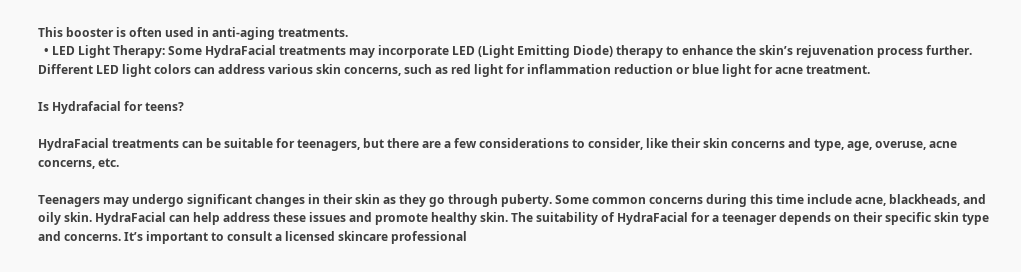This booster is often used in anti-aging treatments.
  • LED Light Therapy: Some HydraFacial treatments may incorporate LED (Light Emitting Diode) therapy to enhance the skin’s rejuvenation process further. Different LED light colors can address various skin concerns, such as red light for inflammation reduction or blue light for acne treatment.

Is Hydrafacial for teens?

HydraFacial treatments can be suitable for teenagers, but there are a few considerations to consider, like their skin concerns and type, age, overuse, acne concerns, etc.

Teenagers may undergo significant changes in their skin as they go through puberty. Some common concerns during this time include acne, blackheads, and oily skin. HydraFacial can help address these issues and promote healthy skin. The suitability of HydraFacial for a teenager depends on their specific skin type and concerns. It’s important to consult a licensed skincare professional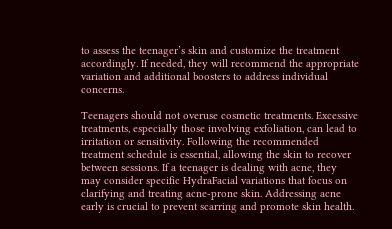to assess the teenager’s skin and customize the treatment accordingly. If needed, they will recommend the appropriate variation and additional boosters to address individual concerns.

Teenagers should not overuse cosmetic treatments. Excessive treatments, especially those involving exfoliation, can lead to irritation or sensitivity. Following the recommended treatment schedule is essential, allowing the skin to recover between sessions. If a teenager is dealing with acne, they may consider specific HydraFacial variations that focus on clarifying and treating acne-prone skin. Addressing acne early is crucial to prevent scarring and promote skin health.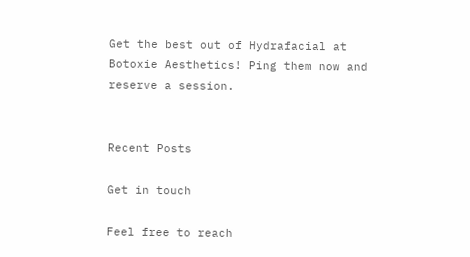Get the best out of Hydrafacial at Botoxie Aesthetics! Ping them now and reserve a session.


Recent Posts

Get in touch

Feel free to reach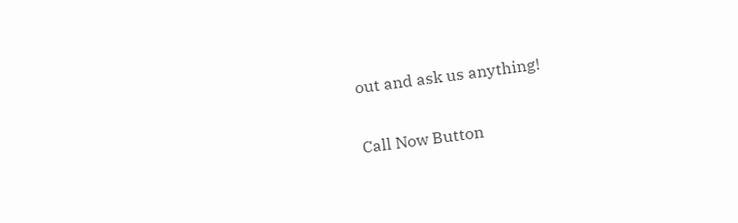out and ask us anything!

Call Now Button